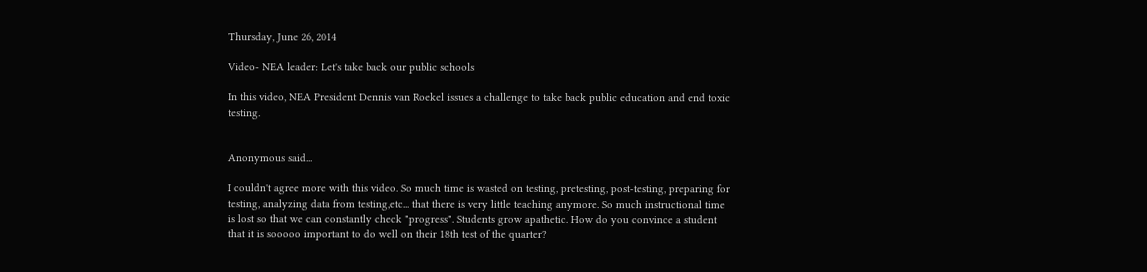Thursday, June 26, 2014

Video- NEA leader: Let's take back our public schools

In this video, NEA President Dennis van Roekel issues a challenge to take back public education and end toxic testing.


Anonymous said...

I couldn't agree more with this video. So much time is wasted on testing, pretesting, post-testing, preparing for testing, analyzing data from testing,etc... that there is very little teaching anymore. So much instructional time is lost so that we can constantly check "progress". Students grow apathetic. How do you convince a student that it is sooooo important to do well on their 18th test of the quarter?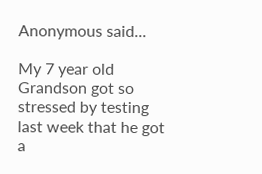Anonymous said...

My 7 year old Grandson got so stressed by testing last week that he got a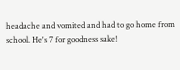headache and vomited and had to go home from school. He's 7 for goodness sake!